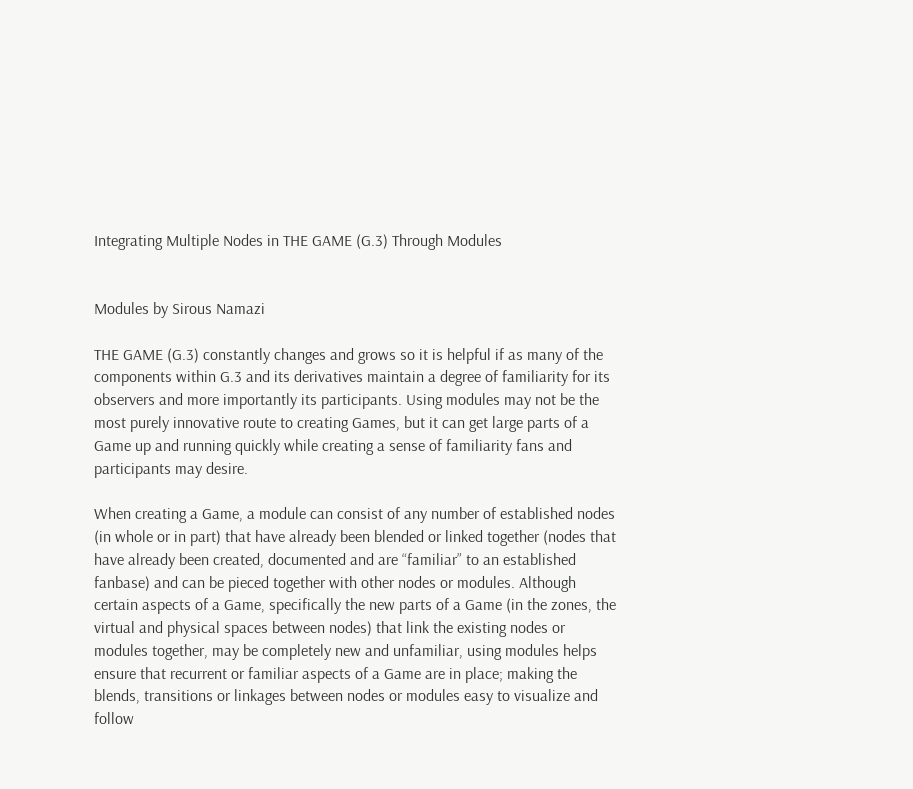Integrating Multiple Nodes in THE GAME (G.3) Through Modules


Modules by Sirous Namazi

THE GAME (G.3) constantly changes and grows so it is helpful if as many of the components within G.3 and its derivatives maintain a degree of familiarity for its observers and more importantly its participants. Using modules may not be the most purely innovative route to creating Games, but it can get large parts of a Game up and running quickly while creating a sense of familiarity fans and participants may desire.

When creating a Game, a module can consist of any number of established nodes (in whole or in part) that have already been blended or linked together (nodes that have already been created, documented and are “familiar” to an established fanbase) and can be pieced together with other nodes or modules. Although certain aspects of a Game, specifically the new parts of a Game (in the zones, the virtual and physical spaces between nodes) that link the existing nodes or modules together, may be completely new and unfamiliar, using modules helps ensure that recurrent or familiar aspects of a Game are in place; making the blends, transitions or linkages between nodes or modules easy to visualize and follow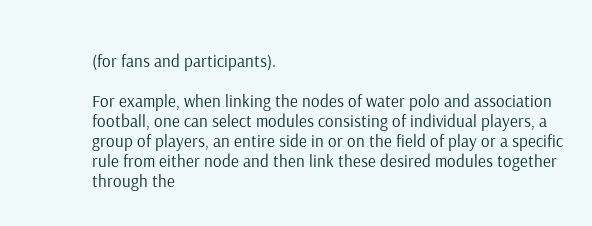(for fans and participants).

For example, when linking the nodes of water polo and association football, one can select modules consisting of individual players, a group of players, an entire side in or on the field of play or a specific rule from either node and then link these desired modules together through the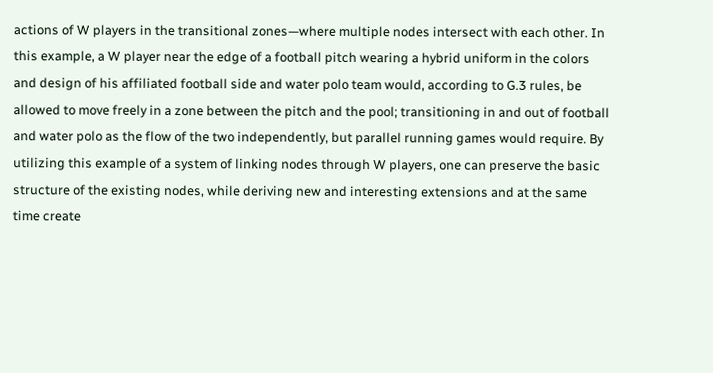actions of W players in the transitional zones—where multiple nodes intersect with each other. In this example, a W player near the edge of a football pitch wearing a hybrid uniform in the colors and design of his affiliated football side and water polo team would, according to G.3 rules, be allowed to move freely in a zone between the pitch and the pool; transitioning in and out of football and water polo as the flow of the two independently, but parallel running games would require. By utilizing this example of a system of linking nodes through W players, one can preserve the basic structure of the existing nodes, while deriving new and interesting extensions and at the same time create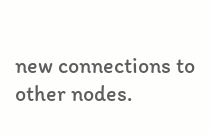new connections to other nodes.